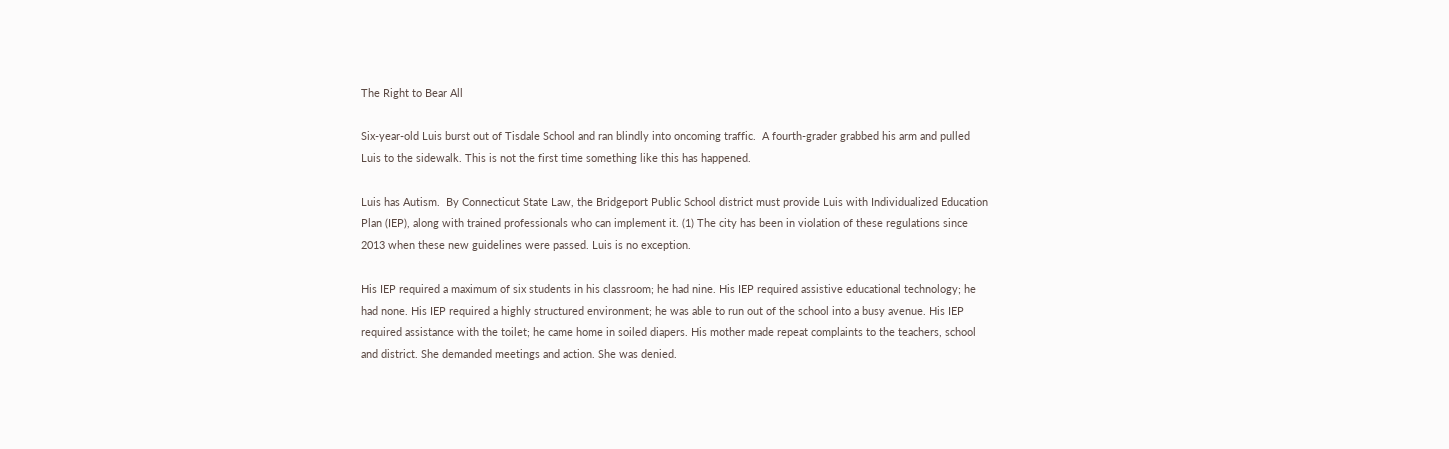The Right to Bear All

Six-year-old Luis burst out of Tisdale School and ran blindly into oncoming traffic.  A fourth-grader grabbed his arm and pulled Luis to the sidewalk. This is not the first time something like this has happened.

Luis has Autism.  By Connecticut State Law, the Bridgeport Public School district must provide Luis with Individualized Education Plan (IEP), along with trained professionals who can implement it. (1) The city has been in violation of these regulations since 2013 when these new guidelines were passed. Luis is no exception.

His IEP required a maximum of six students in his classroom; he had nine. His IEP required assistive educational technology; he had none. His IEP required a highly structured environment; he was able to run out of the school into a busy avenue. His IEP required assistance with the toilet; he came home in soiled diapers. His mother made repeat complaints to the teachers, school and district. She demanded meetings and action. She was denied.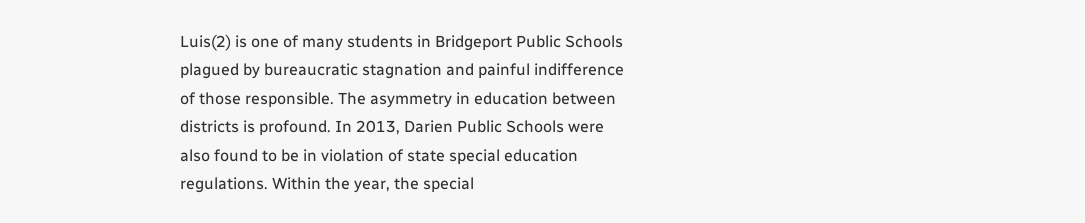Luis(2) is one of many students in Bridgeport Public Schools plagued by bureaucratic stagnation and painful indifference of those responsible. The asymmetry in education between districts is profound. In 2013, Darien Public Schools were also found to be in violation of state special education regulations. Within the year, the special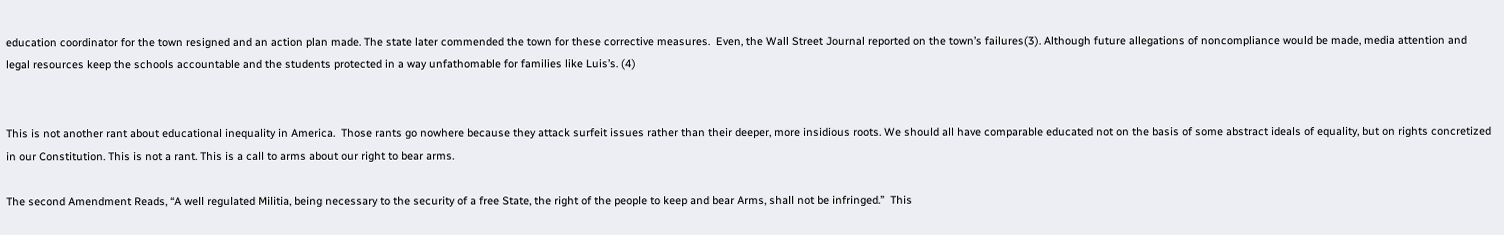education coordinator for the town resigned and an action plan made. The state later commended the town for these corrective measures.  Even, the Wall Street Journal reported on the town’s failures(3). Although future allegations of noncompliance would be made, media attention and legal resources keep the schools accountable and the students protected in a way unfathomable for families like Luis’s. (4)


This is not another rant about educational inequality in America.  Those rants go nowhere because they attack surfeit issues rather than their deeper, more insidious roots. We should all have comparable educated not on the basis of some abstract ideals of equality, but on rights concretized in our Constitution. This is not a rant. This is a call to arms about our right to bear arms.

The second Amendment Reads, “A well regulated Militia, being necessary to the security of a free State, the right of the people to keep and bear Arms, shall not be infringed.”  This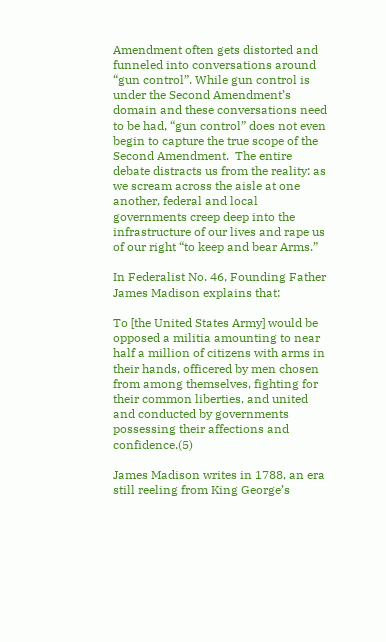Amendment often gets distorted and funneled into conversations around “gun control”. While gun control is under the Second Amendment’s domain and these conversations need to be had, “gun control” does not even begin to capture the true scope of the Second Amendment.  The entire debate distracts us from the reality: as we scream across the aisle at one another, federal and local governments creep deep into the infrastructure of our lives and rape us of our right “to keep and bear Arms.”

In Federalist No. 46, Founding Father James Madison explains that:

To [the United States Army] would be opposed a militia amounting to near half a million of citizens with arms in their hands, officered by men chosen from among themselves, fighting for their common liberties, and united and conducted by governments possessing their affections and confidence.(5)

James Madison writes in 1788, an era still reeling from King George’s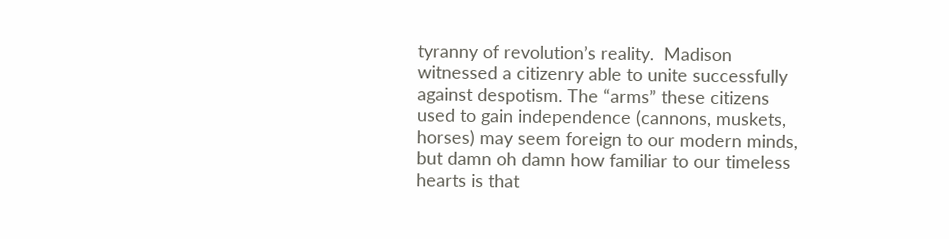tyranny of revolution’s reality.  Madison witnessed a citizenry able to unite successfully against despotism. The “arms” these citizens used to gain independence (cannons, muskets, horses) may seem foreign to our modern minds, but damn oh damn how familiar to our timeless hearts is that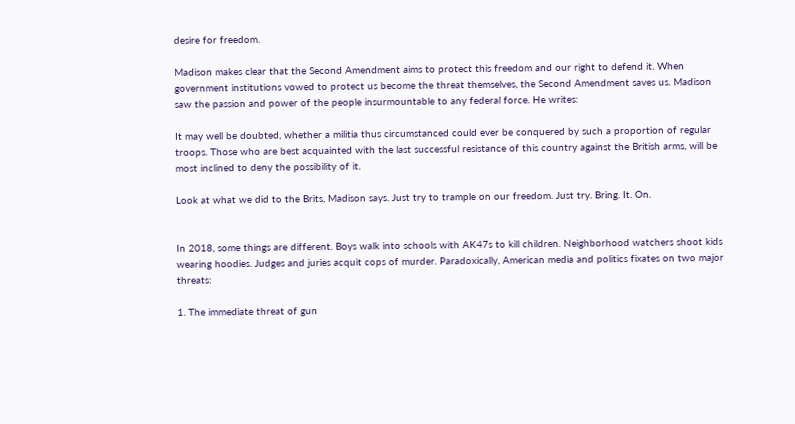desire for freedom.

Madison makes clear that the Second Amendment aims to protect this freedom and our right to defend it. When government institutions vowed to protect us become the threat themselves, the Second Amendment saves us. Madison saw the passion and power of the people insurmountable to any federal force. He writes:

It may well be doubted, whether a militia thus circumstanced could ever be conquered by such a proportion of regular troops. Those who are best acquainted with the last successful resistance of this country against the British arms, will be most inclined to deny the possibility of it.

Look at what we did to the Brits, Madison says. Just try to trample on our freedom. Just try. Bring. It. On.


In 2018, some things are different. Boys walk into schools with AK47s to kill children. Neighborhood watchers shoot kids wearing hoodies. Judges and juries acquit cops of murder. Paradoxically, American media and politics fixates on two major threats:

1. The immediate threat of gun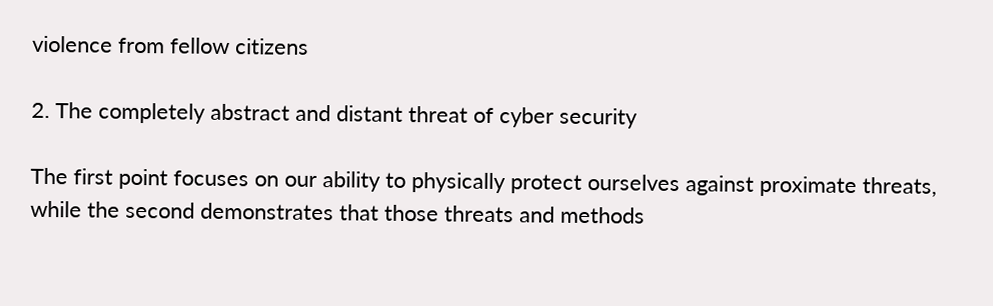violence from fellow citizens

2. The completely abstract and distant threat of cyber security

The first point focuses on our ability to physically protect ourselves against proximate threats, while the second demonstrates that those threats and methods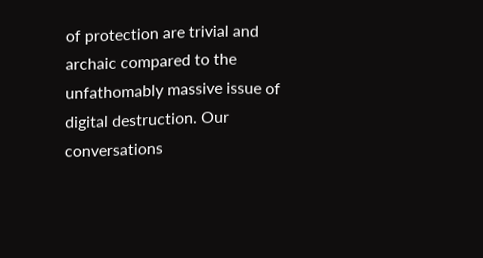of protection are trivial and archaic compared to the unfathomably massive issue of digital destruction. Our conversations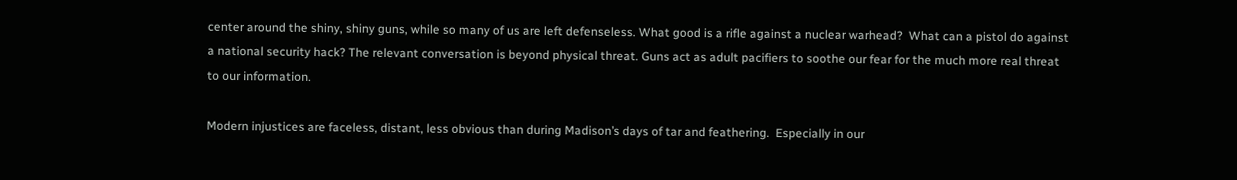center around the shiny, shiny guns, while so many of us are left defenseless. What good is a rifle against a nuclear warhead?  What can a pistol do against a national security hack? The relevant conversation is beyond physical threat. Guns act as adult pacifiers to soothe our fear for the much more real threat to our information.

Modern injustices are faceless, distant, less obvious than during Madison’s days of tar and feathering.  Especially in our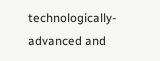technologically-advanced and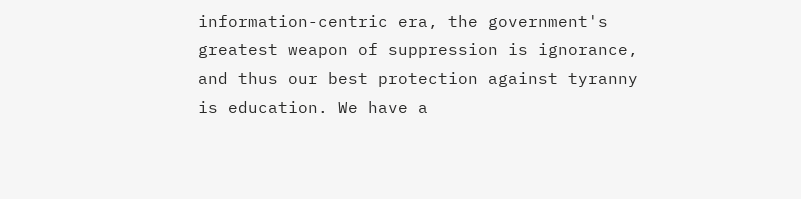information-centric era, the government's greatest weapon of suppression is ignorance, and thus our best protection against tyranny is education. We have a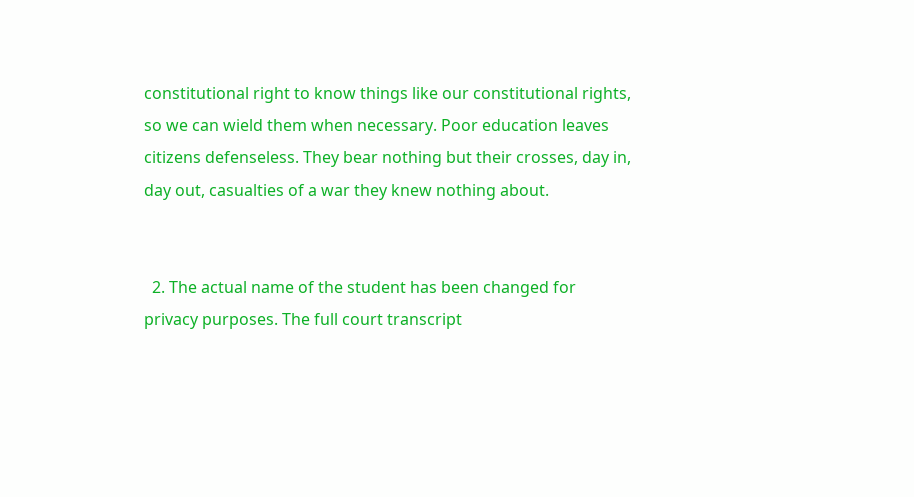constitutional right to know things like our constitutional rights, so we can wield them when necessary. Poor education leaves citizens defenseless. They bear nothing but their crosses, day in, day out, casualties of a war they knew nothing about.


  2. The actual name of the student has been changed for privacy purposes. The full court transcript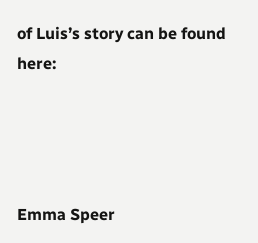of Luis’s story can be found here:




Emma Speer